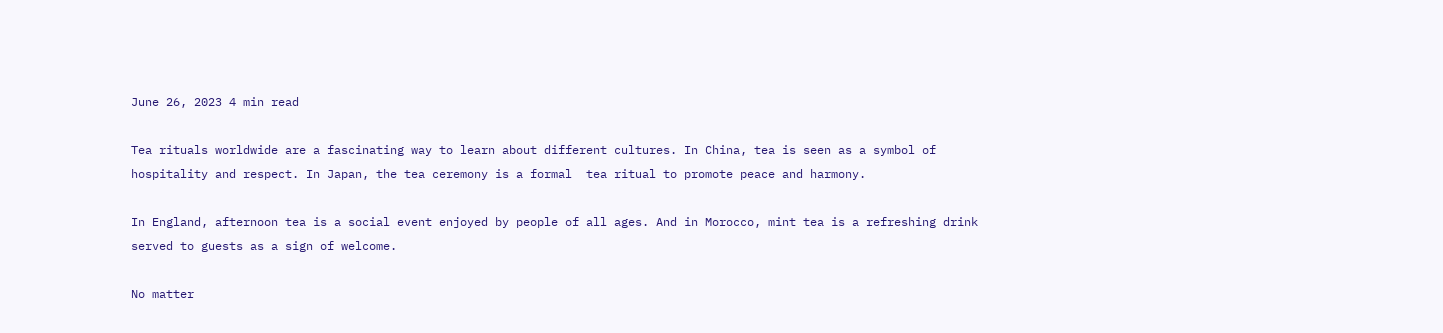June 26, 2023 4 min read

Tea rituals worldwide are a fascinating way to learn about different cultures. In China, tea is seen as a symbol of hospitality and respect. In Japan, the tea ceremony is a formal  tea ritual to promote peace and harmony.

In England, afternoon tea is a social event enjoyed by people of all ages. And in Morocco, mint tea is a refreshing drink served to guests as a sign of welcome.

No matter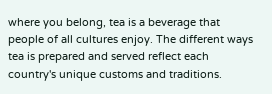where you belong, tea is a beverage that people of all cultures enjoy. The different ways tea is prepared and served reflect each country's unique customs and traditions.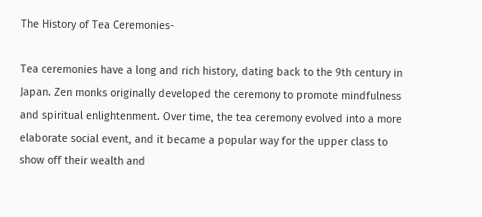The History of Tea Ceremonies-

Tea ceremonies have a long and rich history, dating back to the 9th century in Japan. Zen monks originally developed the ceremony to promote mindfulness and spiritual enlightenment. Over time, the tea ceremony evolved into a more elaborate social event, and it became a popular way for the upper class to show off their wealth and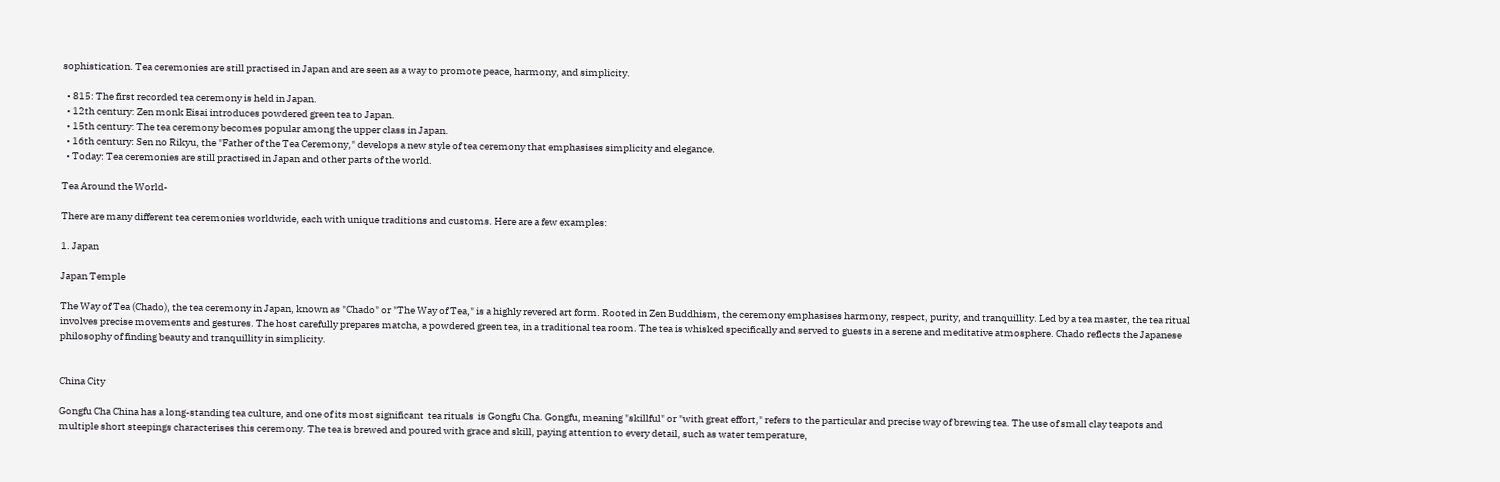sophistication. Tea ceremonies are still practised in Japan and are seen as a way to promote peace, harmony, and simplicity.

  • 815: The first recorded tea ceremony is held in Japan.
  • 12th century: Zen monk Eisai introduces powdered green tea to Japan.
  • 15th century: The tea ceremony becomes popular among the upper class in Japan.
  • 16th century: Sen no Rikyu, the "Father of the Tea Ceremony," develops a new style of tea ceremony that emphasises simplicity and elegance.
  • Today: Tea ceremonies are still practised in Japan and other parts of the world.

Tea Around the World-

There are many different tea ceremonies worldwide, each with unique traditions and customs. Here are a few examples:

1. Japan

Japan Temple

The Way of Tea (Chado), the tea ceremony in Japan, known as "Chado" or "The Way of Tea," is a highly revered art form. Rooted in Zen Buddhism, the ceremony emphasises harmony, respect, purity, and tranquillity. Led by a tea master, the tea ritual involves precise movements and gestures. The host carefully prepares matcha, a powdered green tea, in a traditional tea room. The tea is whisked specifically and served to guests in a serene and meditative atmosphere. Chado reflects the Japanese philosophy of finding beauty and tranquillity in simplicity.


China City

Gongfu Cha China has a long-standing tea culture, and one of its most significant  tea rituals  is Gongfu Cha. Gongfu, meaning "skillful" or "with great effort," refers to the particular and precise way of brewing tea. The use of small clay teapots and multiple short steepings characterises this ceremony. The tea is brewed and poured with grace and skill, paying attention to every detail, such as water temperature,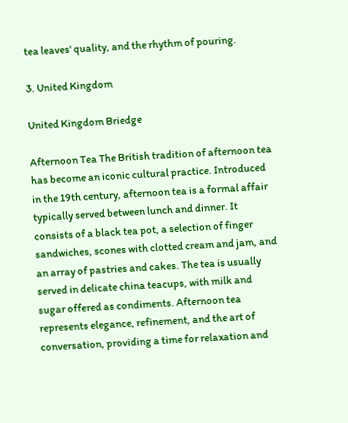tea leaves' quality, and the rhythm of pouring.

3. United Kingdom

United Kingdom Briedge

Afternoon Tea The British tradition of afternoon tea has become an iconic cultural practice. Introduced in the 19th century, afternoon tea is a formal affair typically served between lunch and dinner. It consists of a black tea pot, a selection of finger sandwiches, scones with clotted cream and jam, and an array of pastries and cakes. The tea is usually served in delicate china teacups, with milk and sugar offered as condiments. Afternoon tea represents elegance, refinement, and the art of conversation, providing a time for relaxation and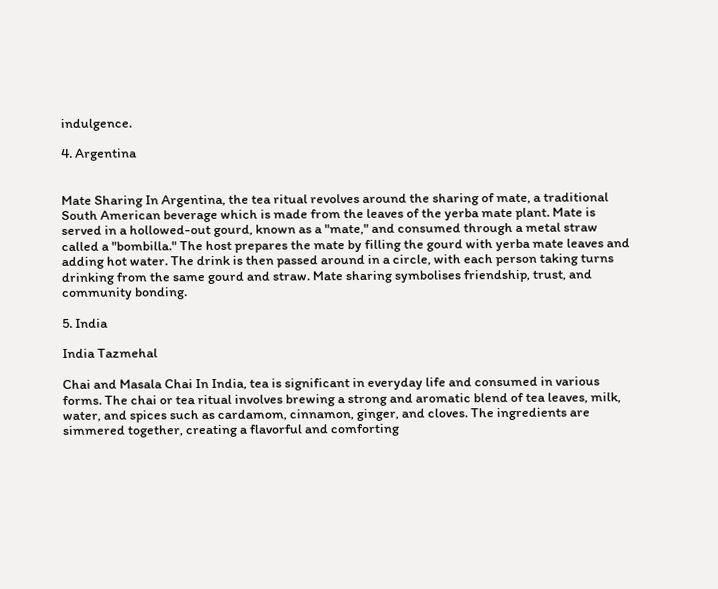indulgence.

4. Argentina


Mate Sharing In Argentina, the tea ritual revolves around the sharing of mate, a traditional South American beverage which is made from the leaves of the yerba mate plant. Mate is served in a hollowed-out gourd, known as a "mate," and consumed through a metal straw called a "bombilla." The host prepares the mate by filling the gourd with yerba mate leaves and adding hot water. The drink is then passed around in a circle, with each person taking turns drinking from the same gourd and straw. Mate sharing symbolises friendship, trust, and community bonding.

5. India

India Tazmehal

Chai and Masala Chai In India, tea is significant in everyday life and consumed in various forms. The chai or tea ritual involves brewing a strong and aromatic blend of tea leaves, milk, water, and spices such as cardamom, cinnamon, ginger, and cloves. The ingredients are simmered together, creating a flavorful and comforting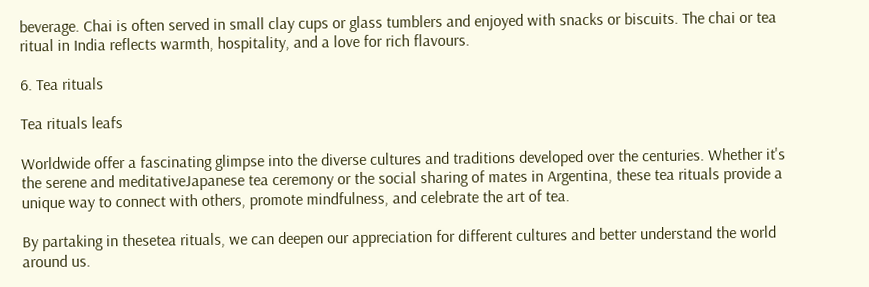beverage. Chai is often served in small clay cups or glass tumblers and enjoyed with snacks or biscuits. The chai or tea ritual in India reflects warmth, hospitality, and a love for rich flavours.

6. Tea rituals

Tea rituals leafs

Worldwide offer a fascinating glimpse into the diverse cultures and traditions developed over the centuries. Whether it's the serene and meditativeJapanese tea ceremony or the social sharing of mates in Argentina, these tea rituals provide a unique way to connect with others, promote mindfulness, and celebrate the art of tea.

By partaking in thesetea rituals, we can deepen our appreciation for different cultures and better understand the world around us.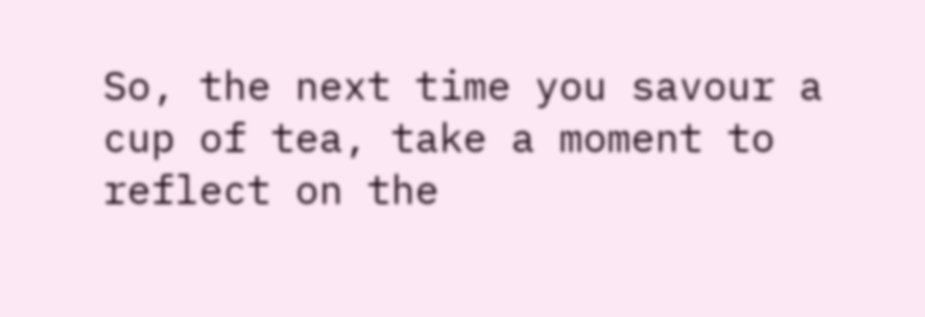So, the next time you savour a cup of tea, take a moment to reflect on the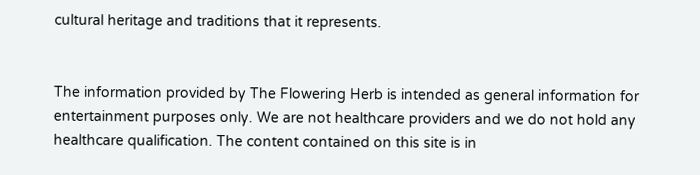cultural heritage and traditions that it represents.


The information provided by The Flowering Herb is intended as general information for entertainment purposes only. We are not healthcare providers and we do not hold any healthcare qualification. The content contained on this site is in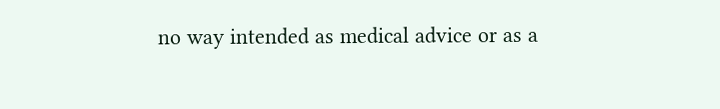no way intended as medical advice or as a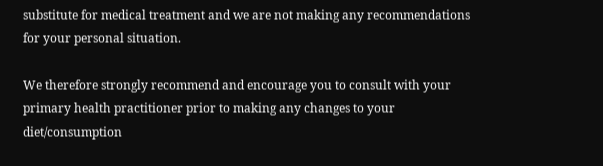substitute for medical treatment and we are not making any recommendations for your personal situation.

We therefore strongly recommend and encourage you to consult with your primary health practitioner prior to making any changes to your diet/consumption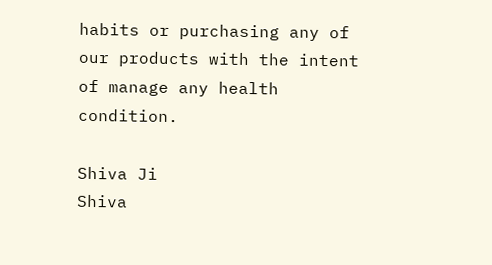habits or purchasing any of our products with the intent of manage any health condition.

Shiva Ji
Shiva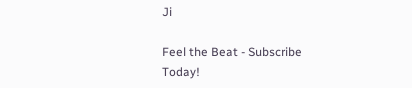Ji

Feel the Beat - Subscribe Today!